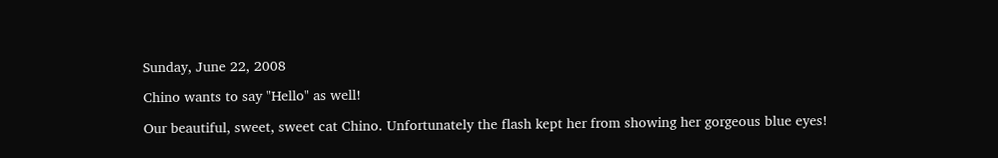Sunday, June 22, 2008

Chino wants to say "Hello" as well!

Our beautiful, sweet, sweet cat Chino. Unfortunately the flash kept her from showing her gorgeous blue eyes!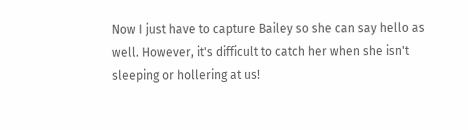Now I just have to capture Bailey so she can say hello as well. However, it's difficult to catch her when she isn't sleeping or hollering at us!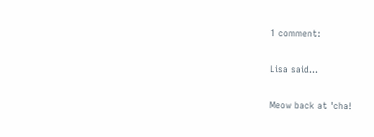1 comment:

Lisa said...

Meow back at 'cha!